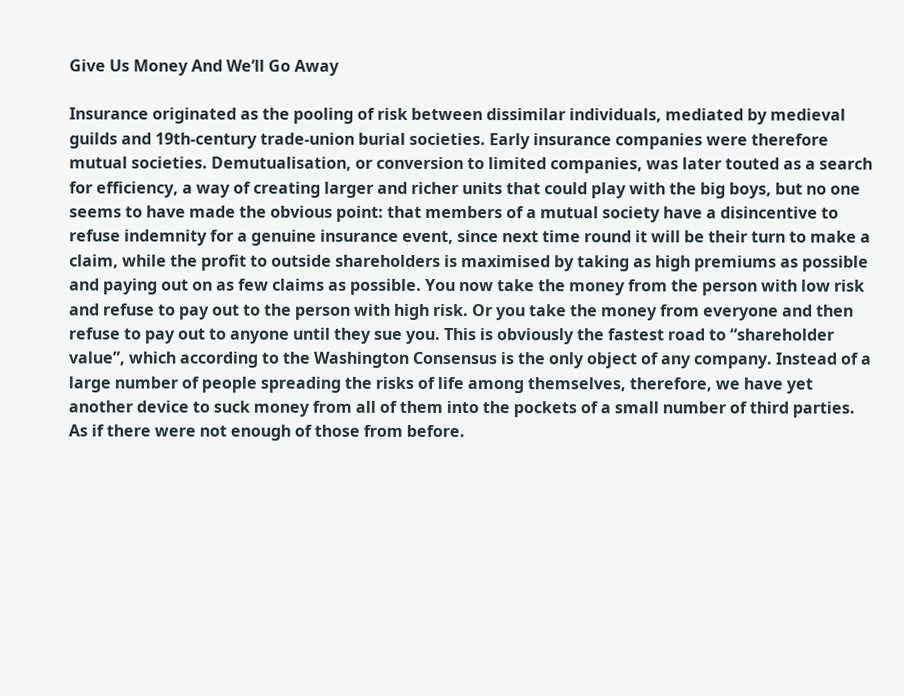Give Us Money And We’ll Go Away

Insurance originated as the pooling of risk between dissimilar individuals, mediated by medieval guilds and 19th-century trade-union burial societies. Early insurance companies were therefore mutual societies. Demutualisation, or conversion to limited companies, was later touted as a search for efficiency, a way of creating larger and richer units that could play with the big boys, but no one seems to have made the obvious point: that members of a mutual society have a disincentive to refuse indemnity for a genuine insurance event, since next time round it will be their turn to make a claim, while the profit to outside shareholders is maximised by taking as high premiums as possible and paying out on as few claims as possible. You now take the money from the person with low risk and refuse to pay out to the person with high risk. Or you take the money from everyone and then refuse to pay out to anyone until they sue you. This is obviously the fastest road to “shareholder value”, which according to the Washington Consensus is the only object of any company. Instead of a large number of people spreading the risks of life among themselves, therefore, we have yet another device to suck money from all of them into the pockets of a small number of third parties. As if there were not enough of those from before.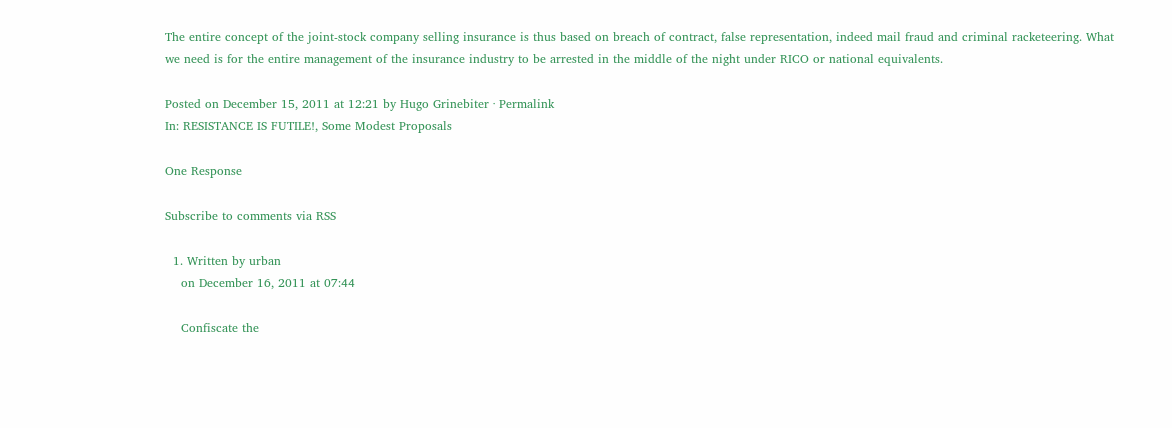The entire concept of the joint-stock company selling insurance is thus based on breach of contract, false representation, indeed mail fraud and criminal racketeering. What we need is for the entire management of the insurance industry to be arrested in the middle of the night under RICO or national equivalents.

Posted on December 15, 2011 at 12:21 by Hugo Grinebiter · Permalink
In: RESISTANCE IS FUTILE!, Some Modest Proposals

One Response

Subscribe to comments via RSS

  1. Written by urban
    on December 16, 2011 at 07:44

    Confiscate the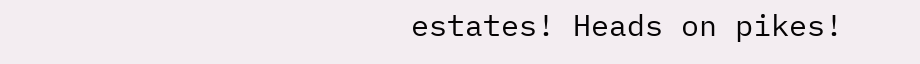estates! Heads on pikes!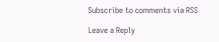Subscribe to comments via RSS

Leave a Reply